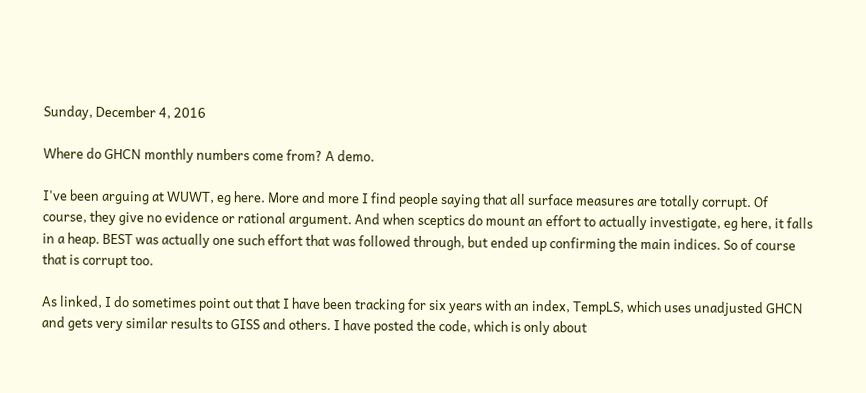Sunday, December 4, 2016

Where do GHCN monthly numbers come from? A demo.

I've been arguing at WUWT, eg here. More and more I find people saying that all surface measures are totally corrupt. Of course, they give no evidence or rational argument. And when sceptics do mount an effort to actually investigate, eg here, it falls in a heap. BEST was actually one such effort that was followed through, but ended up confirming the main indices. So of course that is corrupt too.

As linked, I do sometimes point out that I have been tracking for six years with an index, TempLS, which uses unadjusted GHCN and gets very similar results to GISS and others. I have posted the code, which is only about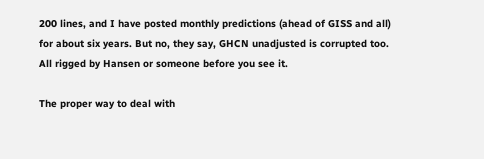200 lines, and I have posted monthly predictions (ahead of GISS and all) for about six years. But no, they say, GHCN unadjusted is corrupted too. All rigged by Hansen or someone before you see it.

The proper way to deal with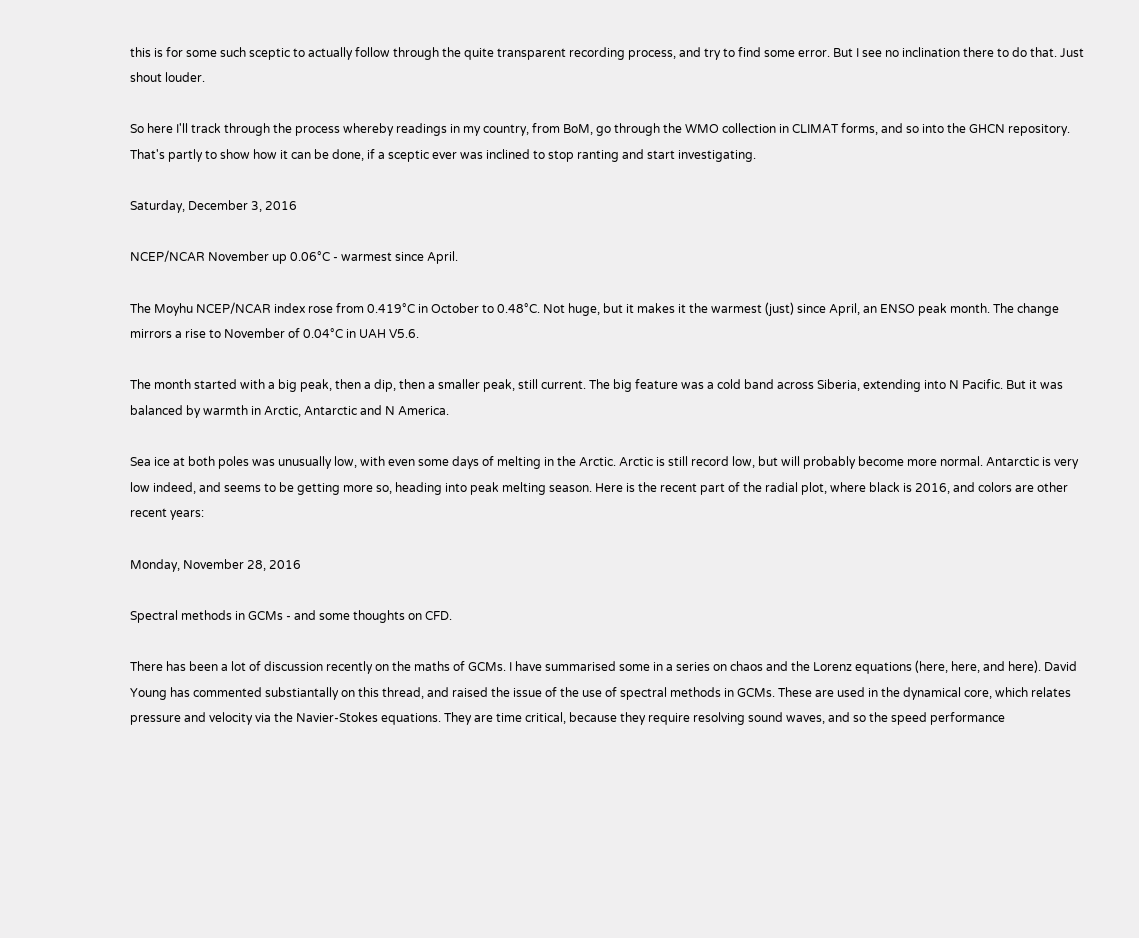this is for some such sceptic to actually follow through the quite transparent recording process, and try to find some error. But I see no inclination there to do that. Just shout louder.

So here I'll track through the process whereby readings in my country, from BoM, go through the WMO collection in CLIMAT forms, and so into the GHCN repository. That's partly to show how it can be done, if a sceptic ever was inclined to stop ranting and start investigating.

Saturday, December 3, 2016

NCEP/NCAR November up 0.06°C - warmest since April.

The Moyhu NCEP/NCAR index rose from 0.419°C in October to 0.48°C. Not huge, but it makes it the warmest (just) since April, an ENSO peak month. The change mirrors a rise to November of 0.04°C in UAH V5.6.

The month started with a big peak, then a dip, then a smaller peak, still current. The big feature was a cold band across Siberia, extending into N Pacific. But it was balanced by warmth in Arctic, Antarctic and N America.

Sea ice at both poles was unusually low, with even some days of melting in the Arctic. Arctic is still record low, but will probably become more normal. Antarctic is very low indeed, and seems to be getting more so, heading into peak melting season. Here is the recent part of the radial plot, where black is 2016, and colors are other recent years:

Monday, November 28, 2016

Spectral methods in GCMs - and some thoughts on CFD.

There has been a lot of discussion recently on the maths of GCMs. I have summarised some in a series on chaos and the Lorenz equations (here, here, and here). David Young has commented substiantally on this thread, and raised the issue of the use of spectral methods in GCMs. These are used in the dynamical core, which relates pressure and velocity via the Navier-Stokes equations. They are time critical, because they require resolving sound waves, and so the speed performance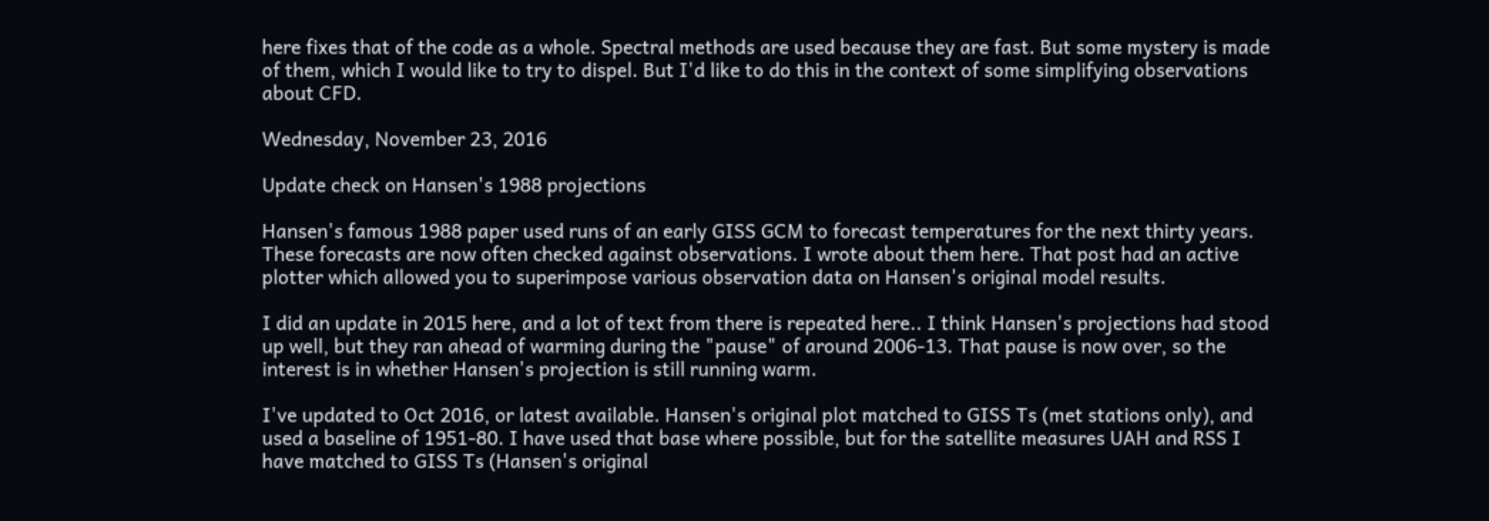here fixes that of the code as a whole. Spectral methods are used because they are fast. But some mystery is made of them, which I would like to try to dispel. But I'd like to do this in the context of some simplifying observations about CFD.

Wednesday, November 23, 2016

Update check on Hansen's 1988 projections

Hansen's famous 1988 paper used runs of an early GISS GCM to forecast temperatures for the next thirty years. These forecasts are now often checked against observations. I wrote about them here. That post had an active plotter which allowed you to superimpose various observation data on Hansen's original model results.

I did an update in 2015 here, and a lot of text from there is repeated here.. I think Hansen's projections had stood up well, but they ran ahead of warming during the "pause" of around 2006-13. That pause is now over, so the interest is in whether Hansen's projection is still running warm.

I've updated to Oct 2016, or latest available. Hansen's original plot matched to GISS Ts (met stations only), and used a baseline of 1951-80. I have used that base where possible, but for the satellite measures UAH and RSS I have matched to GISS Ts (Hansen's original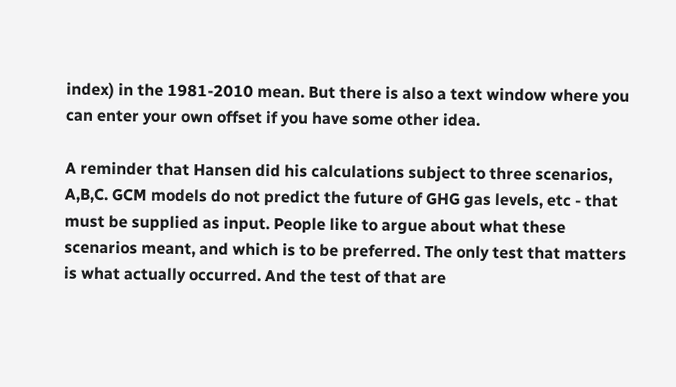index) in the 1981-2010 mean. But there is also a text window where you can enter your own offset if you have some other idea.

A reminder that Hansen did his calculations subject to three scenarios, A,B,C. GCM models do not predict the future of GHG gas levels, etc - that must be supplied as input. People like to argue about what these scenarios meant, and which is to be preferred. The only test that matters is what actually occurred. And the test of that are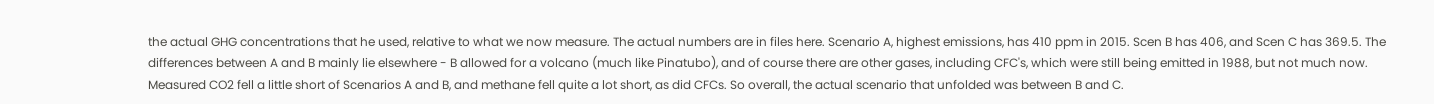the actual GHG concentrations that he used, relative to what we now measure. The actual numbers are in files here. Scenario A, highest emissions, has 410 ppm in 2015. Scen B has 406, and Scen C has 369.5. The differences between A and B mainly lie elsewhere - B allowed for a volcano (much like Pinatubo), and of course there are other gases, including CFC's, which were still being emitted in 1988, but not much now. Measured CO2 fell a little short of Scenarios A and B, and methane fell quite a lot short, as did CFCs. So overall, the actual scenario that unfolded was between B and C.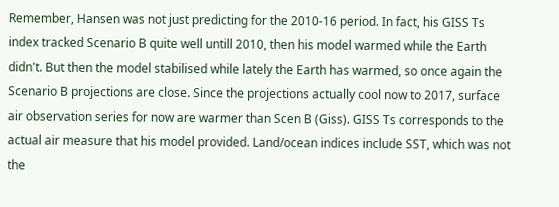Remember, Hansen was not just predicting for the 2010-16 period. In fact, his GISS Ts index tracked Scenario B quite well untill 2010, then his model warmed while the Earth didn't. But then the model stabilised while lately the Earth has warmed, so once again the Scenario B projections are close. Since the projections actually cool now to 2017, surface air observation series for now are warmer than Scen B (Giss). GISS Ts corresponds to the actual air measure that his model provided. Land/ocean indices include SST, which was not the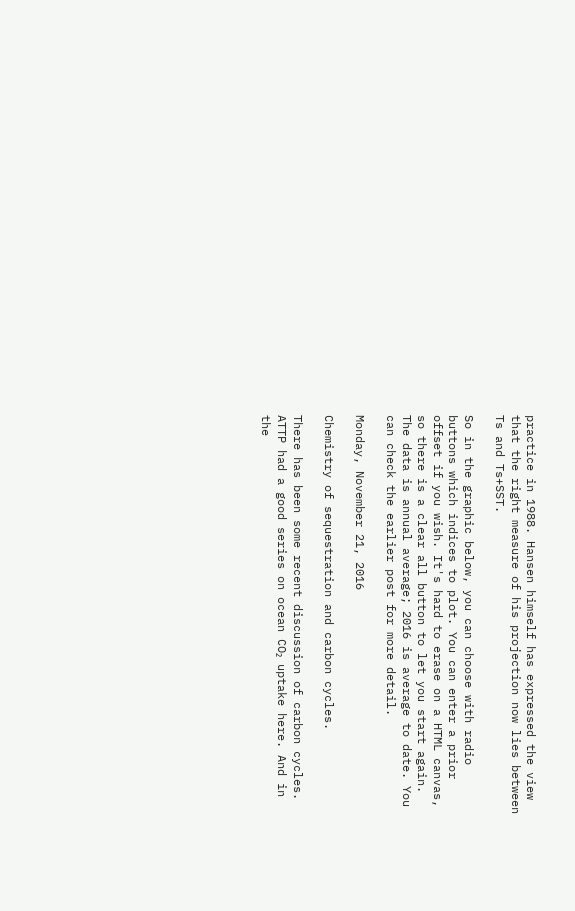practice in 1988. Hansen himself has expressed the view that the right measure of his projection now lies between Ts and Ts+SST.

So in the graphic below, you can choose with radio buttons which indices to plot. You can enter a prior offset if you wish. It's hard to erase on a HTML canvas, so there is a clear all button to let you start again. The data is annual average; 2016 is average to date. You can check the earlier post for more detail.

Monday, November 21, 2016

Chemistry of sequestration and carbon cycles.

There has been some recent discussion of carbon cycles. ATTP had a good series on ocean CO₂ uptake here. And in the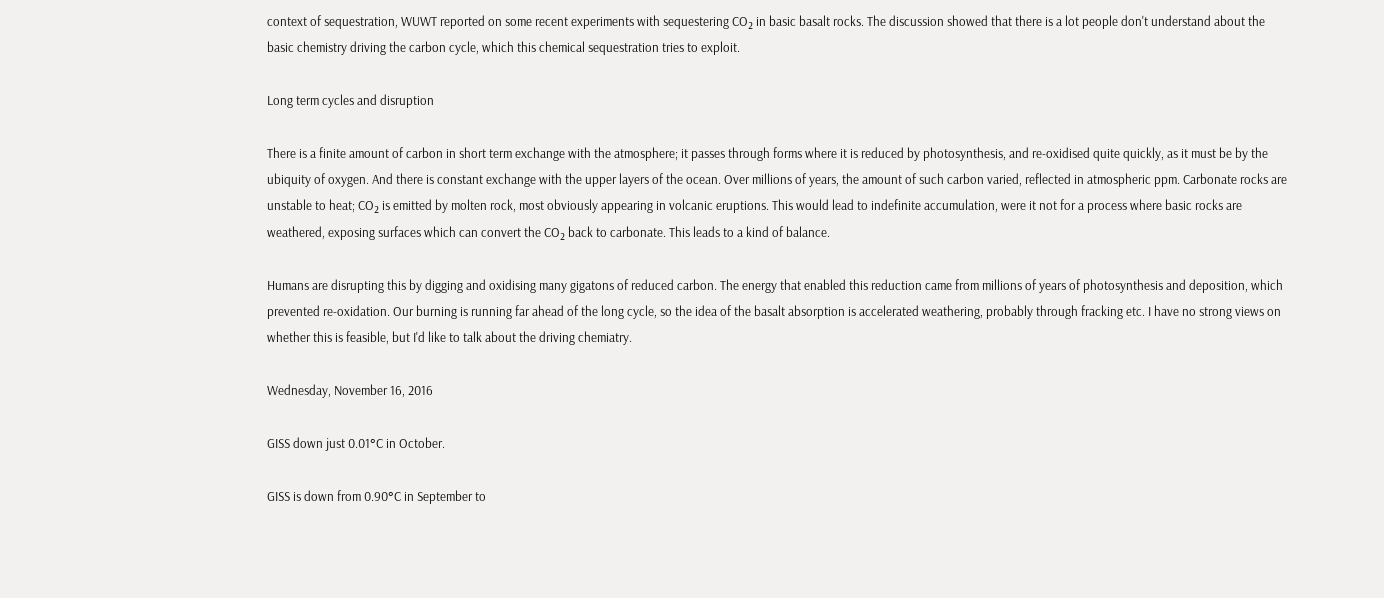context of sequestration, WUWT reported on some recent experiments with sequestering CO₂ in basic basalt rocks. The discussion showed that there is a lot people don't understand about the basic chemistry driving the carbon cycle, which this chemical sequestration tries to exploit.

Long term cycles and disruption

There is a finite amount of carbon in short term exchange with the atmosphere; it passes through forms where it is reduced by photosynthesis, and re-oxidised quite quickly, as it must be by the ubiquity of oxygen. And there is constant exchange with the upper layers of the ocean. Over millions of years, the amount of such carbon varied, reflected in atmospheric ppm. Carbonate rocks are unstable to heat; CO₂ is emitted by molten rock, most obviously appearing in volcanic eruptions. This would lead to indefinite accumulation, were it not for a process where basic rocks are weathered, exposing surfaces which can convert the CO₂ back to carbonate. This leads to a kind of balance.

Humans are disrupting this by digging and oxidising many gigatons of reduced carbon. The energy that enabled this reduction came from millions of years of photosynthesis and deposition, which prevented re-oxidation. Our burning is running far ahead of the long cycle, so the idea of the basalt absorption is accelerated weathering, probably through fracking etc. I have no strong views on whether this is feasible, but I'd like to talk about the driving chemiatry.

Wednesday, November 16, 2016

GISS down just 0.01°C in October.

GISS is down from 0.90°C in September to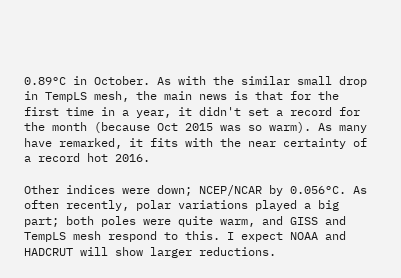0.89°C in October. As with the similar small drop in TempLS mesh, the main news is that for the first time in a year, it didn't set a record for the month (because Oct 2015 was so warm). As many have remarked, it fits with the near certainty of a record hot 2016.

Other indices were down; NCEP/NCAR by 0.056°C. As often recently, polar variations played a big part; both poles were quite warm, and GISS and TempLS mesh respond to this. I expect NOAA and HADCRUT will show larger reductions.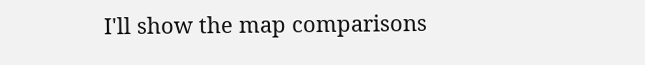I'll show the map comparisons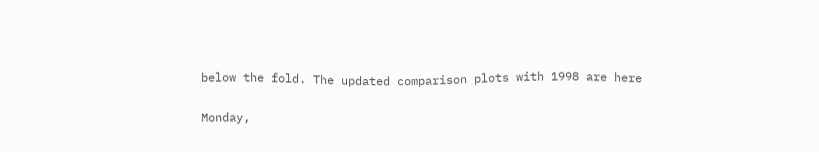below the fold. The updated comparison plots with 1998 are here

Monday,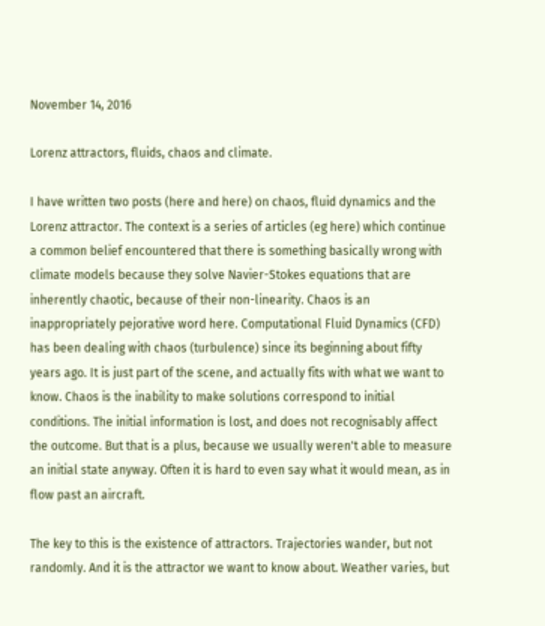November 14, 2016

Lorenz attractors, fluids, chaos and climate.

I have written two posts (here and here) on chaos, fluid dynamics and the Lorenz attractor. The context is a series of articles (eg here) which continue a common belief encountered that there is something basically wrong with climate models because they solve Navier-Stokes equations that are inherently chaotic, because of their non-linearity. Chaos is an inappropriately pejorative word here. Computational Fluid Dynamics (CFD) has been dealing with chaos (turbulence) since its beginning about fifty years ago. It is just part of the scene, and actually fits with what we want to know. Chaos is the inability to make solutions correspond to initial conditions. The initial information is lost, and does not recognisably affect the outcome. But that is a plus, because we usually weren't able to measure an initial state anyway. Often it is hard to even say what it would mean, as in flow past an aircraft.

The key to this is the existence of attractors. Trajectories wander, but not randomly. And it is the attractor we want to know about. Weather varies, but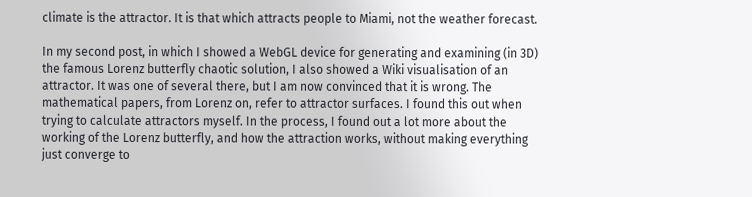climate is the attractor. It is that which attracts people to Miami, not the weather forecast.

In my second post, in which I showed a WebGL device for generating and examining (in 3D) the famous Lorenz butterfly chaotic solution, I also showed a Wiki visualisation of an attractor. It was one of several there, but I am now convinced that it is wrong. The mathematical papers, from Lorenz on, refer to attractor surfaces. I found this out when trying to calculate attractors myself. In the process, I found out a lot more about the working of the Lorenz butterfly, and how the attraction works, without making everything just converge to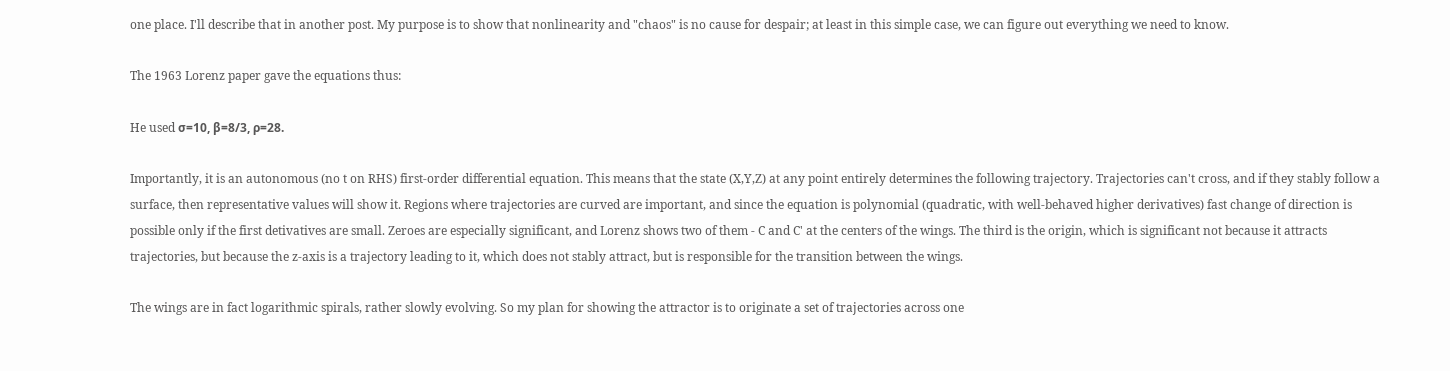one place. I'll describe that in another post. My purpose is to show that nonlinearity and "chaos" is no cause for despair; at least in this simple case, we can figure out everything we need to know.

The 1963 Lorenz paper gave the equations thus:

He used σ=10, β=8/3, ρ=28.

Importantly, it is an autonomous (no t on RHS) first-order differential equation. This means that the state (X,Y,Z) at any point entirely determines the following trajectory. Trajectories can't cross, and if they stably follow a surface, then representative values will show it. Regions where trajectories are curved are important, and since the equation is polynomial (quadratic, with well-behaved higher derivatives) fast change of direction is possible only if the first detivatives are small. Zeroes are especially significant, and Lorenz shows two of them - C and C' at the centers of the wings. The third is the origin, which is significant not because it attracts trajectories, but because the z-axis is a trajectory leading to it, which does not stably attract, but is responsible for the transition between the wings.

The wings are in fact logarithmic spirals, rather slowly evolving. So my plan for showing the attractor is to originate a set of trajectories across one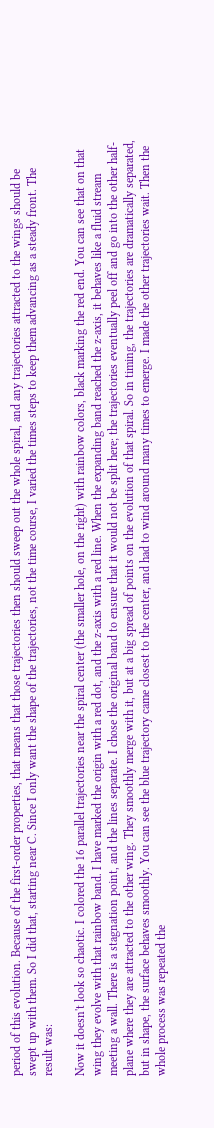period of this evolution. Because of the first-order properties, that means that those trajectories then should sweep out the whole spiral, and any trajectories attracted to the wings should be swept up with them. So I did that, starting near C. Since I only want the shape of the trajectories, not the time course, I varied the times steps to keep them advancing as a steady front. The result was:

Now it doesn't look so chaotic. I colored the 16 parallel trajectories near the spiral center (the smaller hole, on the right) with rainbow colors, black marking the red end. You can see that on that wing they evolve with that rainbow band. I have marked the origin with a red dot, and the z-axis with a red line. When the expanding band reached the z-axis, it behaves like a fluid stream meeting a wall. There is a stagnation point, and the lines separate. I chose the original band to ensure that it would not be split here; the trajectories eventually peel off and go into the other half-plane where they are attracted to the other wing. They smoothly merge with it, but at a big spread of points on the evolution of that spiral. So in timing, the trajectories are dramatically separated, but in shape, the surface behaves smoothly. You can see the blue trajectory came closest to the center, and had to wind around many times to emerge. I made the other trajectories wait. Then the whole process was repeated the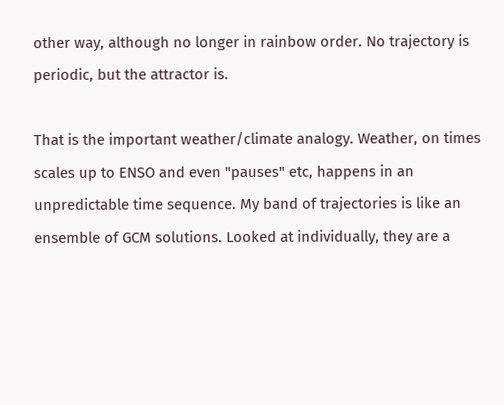other way, although no longer in rainbow order. No trajectory is periodic, but the attractor is.

That is the important weather/climate analogy. Weather, on times scales up to ENSO and even "pauses" etc, happens in an unpredictable time sequence. My band of trajectories is like an ensemble of GCM solutions. Looked at individually, they are a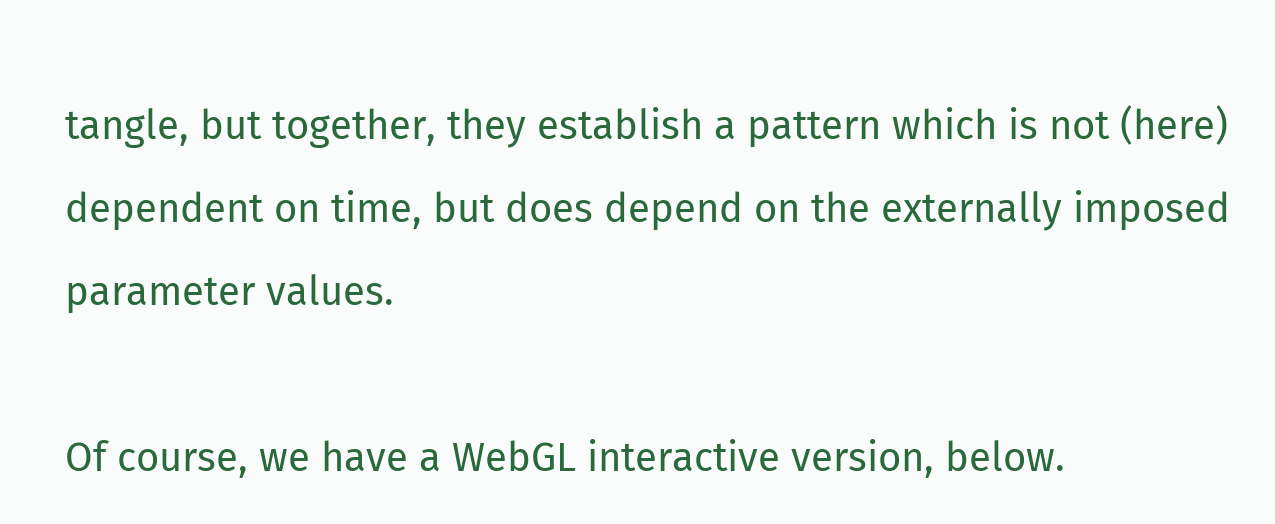tangle, but together, they establish a pattern which is not (here) dependent on time, but does depend on the externally imposed parameter values.

Of course, we have a WebGL interactive version, below.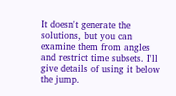It doesn't generate the solutions, but you can examine them from angles and restrict time subsets. I'll give details of using it below the jump.